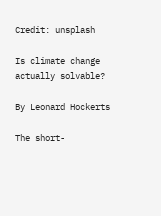Credit: unsplash

Is climate change actually solvable?

By Leonard Hockerts

The short-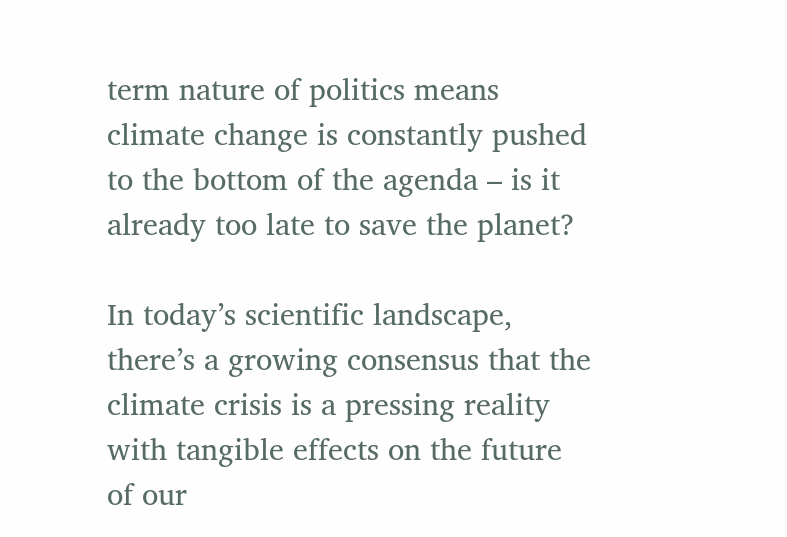term nature of politics means climate change is constantly pushed to the bottom of the agenda – is it already too late to save the planet?

In today’s scientific landscape, there’s a growing consensus that the climate crisis is a pressing reality with tangible effects on the future of our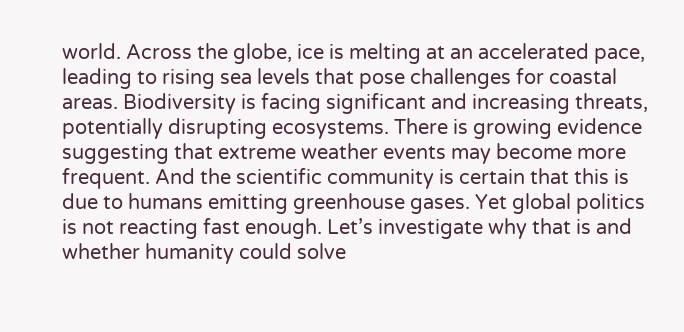world. Across the globe, ice is melting at an accelerated pace, leading to rising sea levels that pose challenges for coastal areas. Biodiversity is facing significant and increasing threats, potentially disrupting ecosystems. There is growing evidence suggesting that extreme weather events may become more frequent. And the scientific community is certain that this is due to humans emitting greenhouse gases. Yet global politics is not reacting fast enough. Let’s investigate why that is and whether humanity could solve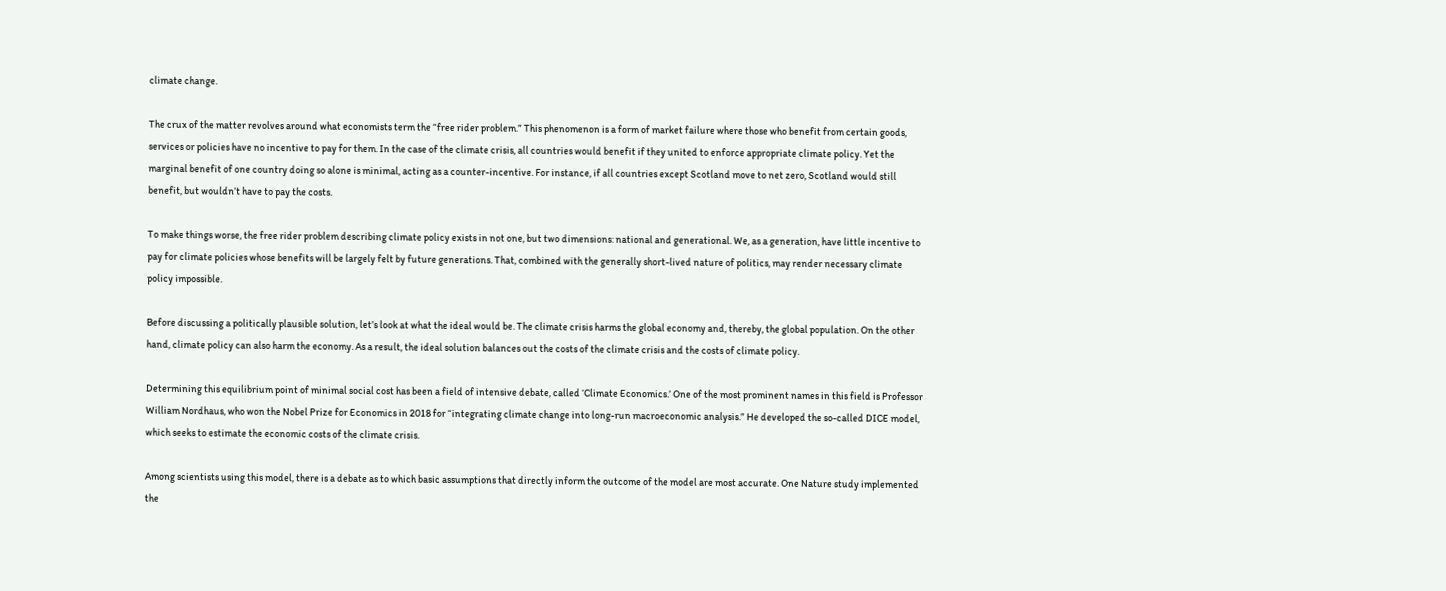climate change.

The crux of the matter revolves around what economists term the “free rider problem.” This phenomenon is a form of market failure where those who benefit from certain goods, services or policies have no incentive to pay for them. In the case of the climate crisis, all countries would benefit if they united to enforce appropriate climate policy. Yet the marginal benefit of one country doing so alone is minimal, acting as a counter-incentive. For instance, if all countries except Scotland move to net zero, Scotland would still benefit, but wouldn’t have to pay the costs.

To make things worse, the free rider problem describing climate policy exists in not one, but two dimensions: national and generational. We, as a generation, have little incentive to pay for climate policies whose benefits will be largely felt by future generations. That, combined with the generally short-lived nature of politics, may render necessary climate policy impossible.

Before discussing a politically plausible solution, let’s look at what the ideal would be. The climate crisis harms the global economy and, thereby, the global population. On the other hand, climate policy can also harm the economy. As a result, the ideal solution balances out the costs of the climate crisis and the costs of climate policy.

Determining this equilibrium point of minimal social cost has been a field of intensive debate, called ‘Climate Economics.’ One of the most prominent names in this field is Professor William Nordhaus, who won the Nobel Prize for Economics in 2018 for “integrating climate change into long-run macroeconomic analysis.” He developed the so-called DICE model, which seeks to estimate the economic costs of the climate crisis.

Among scientists using this model, there is a debate as to which basic assumptions that directly inform the outcome of the model are most accurate. One Nature study implemented the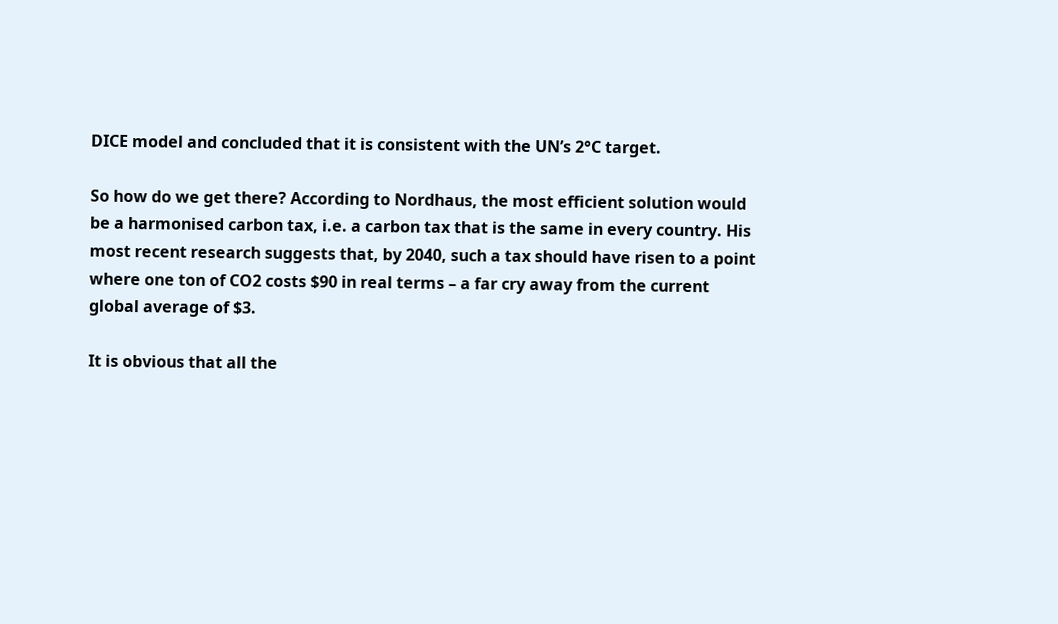DICE model and concluded that it is consistent with the UN’s 2°C target.

So how do we get there? According to Nordhaus, the most efficient solution would be a harmonised carbon tax, i.e. a carbon tax that is the same in every country. His most recent research suggests that, by 2040, such a tax should have risen to a point where one ton of CO2 costs $90 in real terms – a far cry away from the current global average of $3.

It is obvious that all the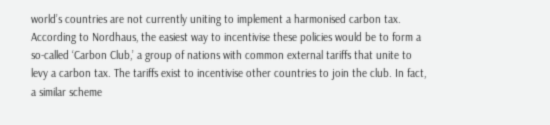world’s countries are not currently uniting to implement a harmonised carbon tax. According to Nordhaus, the easiest way to incentivise these policies would be to form a so-called ‘Carbon Club,’ a group of nations with common external tariffs that unite to levy a carbon tax. The tariffs exist to incentivise other countries to join the club. In fact, a similar scheme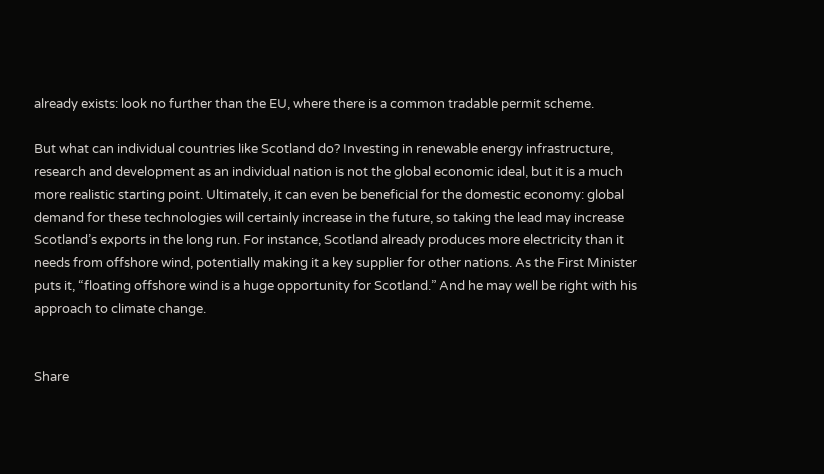already exists: look no further than the EU, where there is a common tradable permit scheme.

But what can individual countries like Scotland do? Investing in renewable energy infrastructure, research and development as an individual nation is not the global economic ideal, but it is a much more realistic starting point. Ultimately, it can even be beneficial for the domestic economy: global demand for these technologies will certainly increase in the future, so taking the lead may increase Scotland’s exports in the long run. For instance, Scotland already produces more electricity than it needs from offshore wind, potentially making it a key supplier for other nations. As the First Minister puts it, “floating offshore wind is a huge opportunity for Scotland.” And he may well be right with his approach to climate change.


Share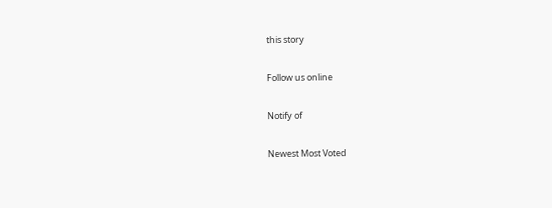this story

Follow us online

Notify of

Newest Most Voted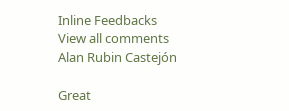Inline Feedbacks
View all comments
Alan Rubin Castejón

Great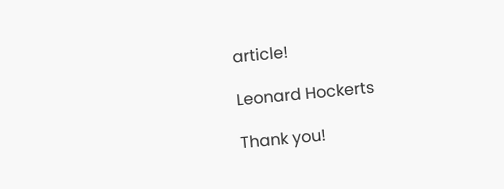article!

Leonard Hockerts

Thank you!